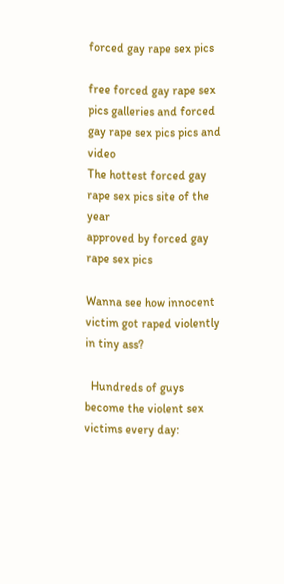forced gay rape sex pics

free forced gay rape sex pics galleries and forced gay rape sex pics pics and video
The hottest forced gay rape sex pics site of the year
approved by forced gay rape sex pics

Wanna see how innocent victim got raped violently in tiny ass?

  Hundreds of guys become the violent sex victims every day: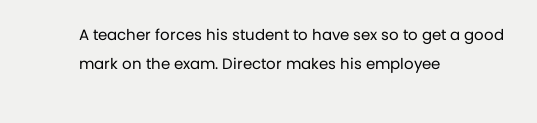A teacher forces his student to have sex so to get a good mark on the exam. Director makes his employee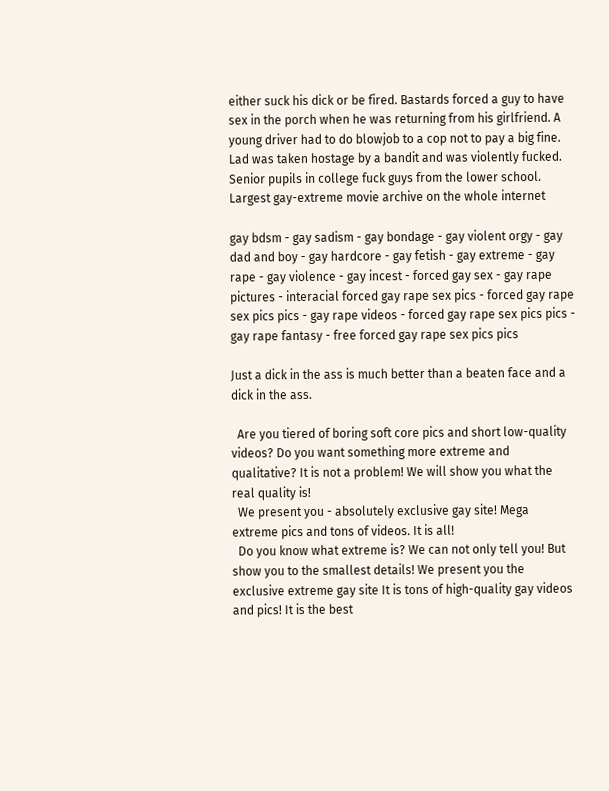either suck his dick or be fired. Bastards forced a guy to have sex in the porch when he was returning from his girlfriend. A young driver had to do blowjob to a cop not to pay a big fine. Lad was taken hostage by a bandit and was violently fucked. Senior pupils in college fuck guys from the lower school. Largest gay-extreme movie archive on the whole internet

gay bdsm - gay sadism - gay bondage - gay violent orgy - gay dad and boy - gay hardcore - gay fetish - gay extreme - gay rape - gay violence - gay incest - forced gay sex - gay rape pictures - interacial forced gay rape sex pics - forced gay rape sex pics pics - gay rape videos - forced gay rape sex pics pics - gay rape fantasy - free forced gay rape sex pics pics

Just a dick in the ass is much better than a beaten face and a dick in the ass.

  Are you tiered of boring soft core pics and short low-quality videos? Do you want something more extreme and qualitative? It is not a problem! We will show you what the real quality is!
  We present you - absolutely exclusive gay site! Mega extreme pics and tons of videos. It is all!
  Do you know what extreme is? We can not only tell you! But show you to the smallest details! We present you the exclusive extreme gay site It is tons of high-quality gay videos and pics! It is the best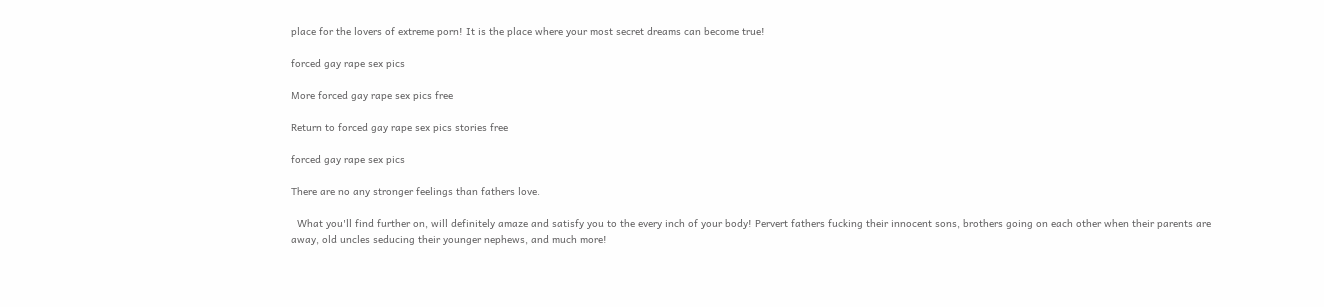place for the lovers of extreme porn! It is the place where your most secret dreams can become true!

forced gay rape sex pics

More forced gay rape sex pics free

Return to forced gay rape sex pics stories free

forced gay rape sex pics

There are no any stronger feelings than fathers love.

  What you'll find further on, will definitely amaze and satisfy you to the every inch of your body! Pervert fathers fucking their innocent sons, brothers going on each other when their parents are away, old uncles seducing their younger nephews, and much more!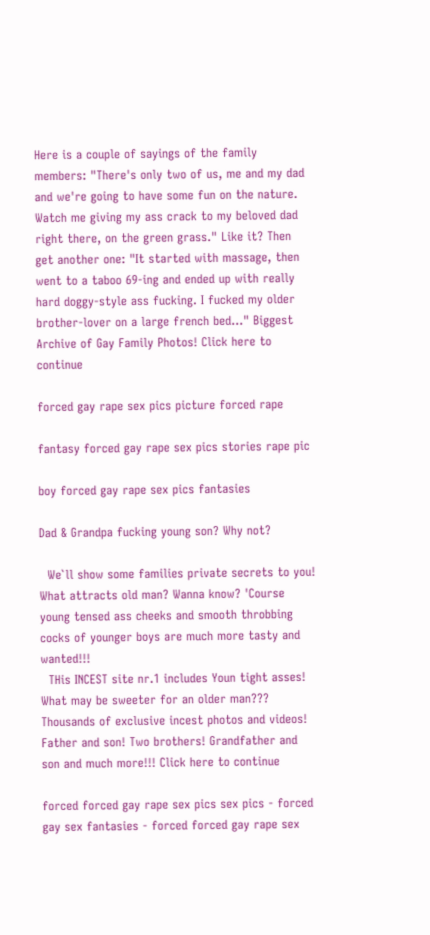Here is a couple of sayings of the family members: "There's only two of us, me and my dad and we're going to have some fun on the nature. Watch me giving my ass crack to my beloved dad right there, on the green grass." Like it? Then get another one: "It started with massage, then went to a taboo 69-ing and ended up with really hard doggy-style ass fucking. I fucked my older brother-lover on a large french bed..." Biggest Archive of Gay Family Photos! Click here to continue

forced gay rape sex pics picture forced rape

fantasy forced gay rape sex pics stories rape pic

boy forced gay rape sex pics fantasies

Dad & Grandpa fucking young son? Why not?

  We`ll show some families private secrets to you! What attracts old man? Wanna know? 'Course young tensed ass cheeks and smooth throbbing cocks of younger boys are much more tasty and wanted!!!
  THis INCEST site nr.1 includes Youn tight asses! What may be sweeter for an older man??? Thousands of exclusive incest photos and videos! Father and son! Two brothers! Grandfather and son and much more!!! Click here to continue

forced forced gay rape sex pics sex pics - forced gay sex fantasies - forced forced gay rape sex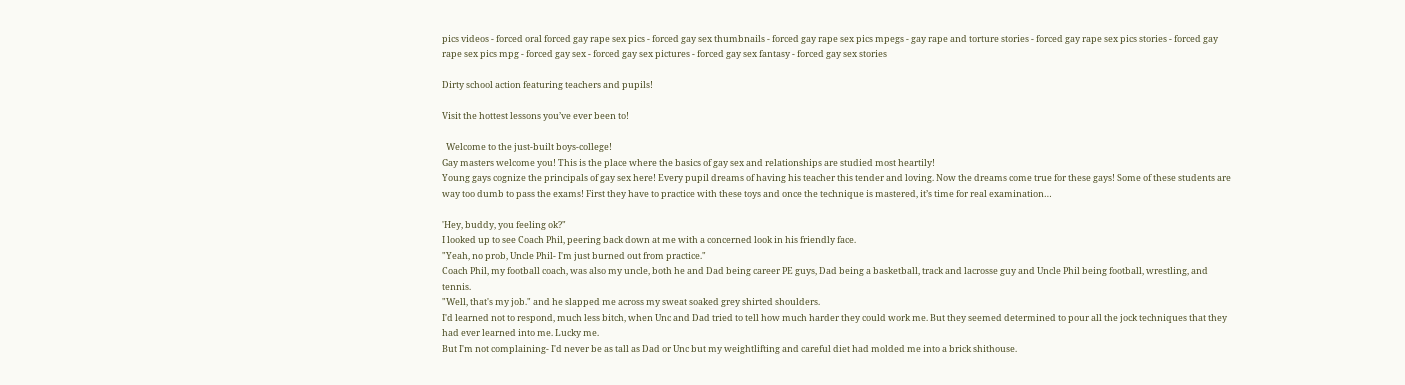pics videos - forced oral forced gay rape sex pics - forced gay sex thumbnails - forced gay rape sex pics mpegs - gay rape and torture stories - forced gay rape sex pics stories - forced gay rape sex pics mpg - forced gay sex - forced gay sex pictures - forced gay sex fantasy - forced gay sex stories

Dirty school action featuring teachers and pupils!

Visit the hottest lessons you’ve ever been to!

  Welcome to the just-built boys-college!
Gay masters welcome you! This is the place where the basics of gay sex and relationships are studied most heartily!
Young gays cognize the principals of gay sex here! Every pupil dreams of having his teacher this tender and loving. Now the dreams come true for these gays! Some of these students are way too dumb to pass the exams! First they have to practice with these toys and once the technique is mastered, it’s time for real examination…

'Hey, buddy, you feeling ok?"
I looked up to see Coach Phil, peering back down at me with a concerned look in his friendly face.
"Yeah, no prob, Uncle Phil- I'm just burned out from practice."
Coach Phil, my football coach, was also my uncle, both he and Dad being career PE guys, Dad being a basketball, track and lacrosse guy and Uncle Phil being football, wrestling, and tennis.
"Well, that's my job." and he slapped me across my sweat soaked grey shirted shoulders.
I'd learned not to respond, much less bitch, when Unc and Dad tried to tell how much harder they could work me. But they seemed determined to pour all the jock techniques that they had ever learned into me. Lucky me.
But I'm not complaining- I'd never be as tall as Dad or Unc but my weightlifting and careful diet had molded me into a brick shithouse.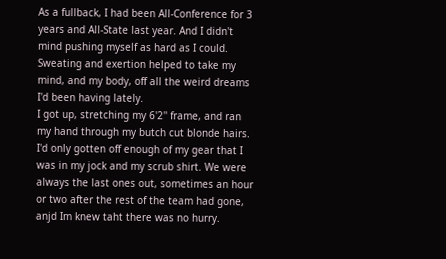As a fullback, I had been All-Conference for 3 years and All-State last year. And I didn't mind pushing myself as hard as I could.
Sweating and exertion helped to take my mind, and my body, off all the weird dreams I'd been having lately.
I got up, stretching my 6'2'' frame, and ran my hand through my butch cut blonde hairs. I'd only gotten off enough of my gear that I was in my jock and my scrub shirt. We were always the last ones out, sometimes an hour or two after the rest of the team had gone, anjd Im knew taht there was no hurry.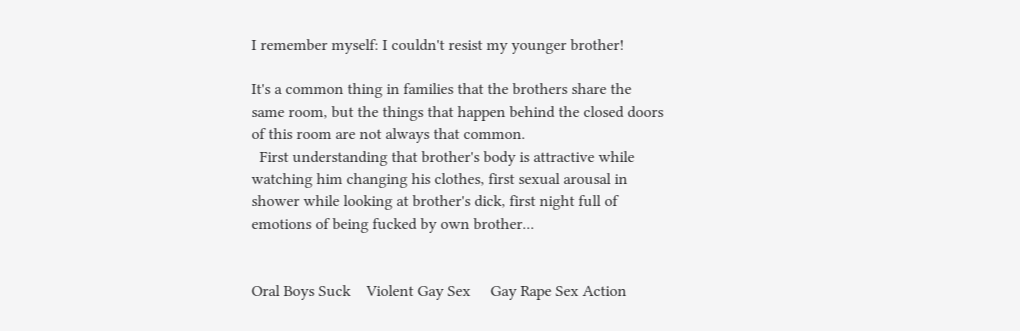I remember myself: I couldn't resist my younger brother!

It's a common thing in families that the brothers share the same room, but the things that happen behind the closed doors of this room are not always that common.
  First understanding that brother's body is attractive while watching him changing his clothes, first sexual arousal in shower while looking at brother's dick, first night full of emotions of being fucked by own brother...


Oral Boys Suck    Violent Gay Sex     Gay Rape Sex Action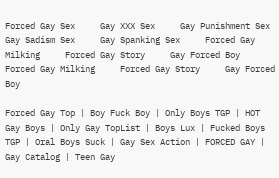Forced Gay Sex     Gay XXX Sex     Gay Punishment Sex     Gay Sadism Sex     Gay Spanking Sex     Forced Gay Milking     Forced Gay Story     Gay Forced Boy     Forced Gay Milking     Forced Gay Story     Gay Forced Boy

Forced Gay Top | Boy Fuck Boy | Only Boys TGP | HOT Gay Boys | Only Gay TopList | Boys Lux | Fucked Boys TGP | Oral Boys Suck | Gay Sex Action | FORCED GAY | Gay Catalog | Teen Gay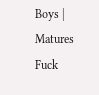Boys | Matures Fuck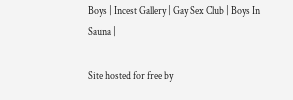Boys | Incest Gallery | Gay Sex Club | Boys In Sauna |

Site hosted for free by